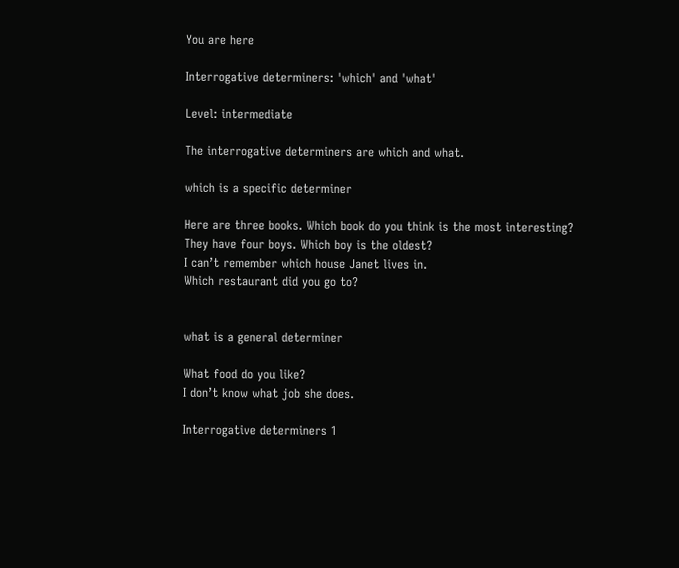You are here

Interrogative determiners: 'which' and 'what'

Level: intermediate

The interrogative determiners are which and what.

which is a specific determiner

Here are three books. Which book do you think is the most interesting?
They have four boys. Which boy is the oldest?
I can’t remember which house Janet lives in.
Which restaurant did you go to?


what is a general determiner

What food do you like?
I don’t know what job she does.

Interrogative determiners 1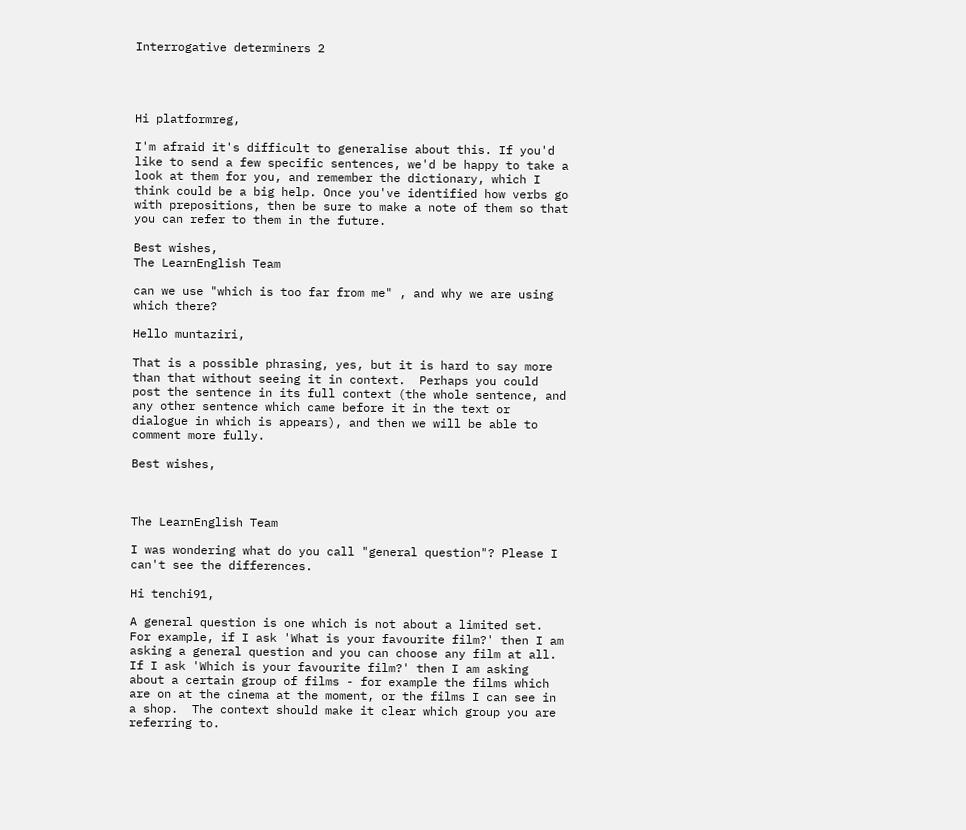Interrogative determiners 2




Hi platformreg,

I'm afraid it's difficult to generalise about this. If you'd like to send a few specific sentences, we'd be happy to take a look at them for you, and remember the dictionary, which I think could be a big help. Once you've identified how verbs go with prepositions, then be sure to make a note of them so that you can refer to them in the future.

Best wishes,
The LearnEnglish Team

can we use "which is too far from me" , and why we are using which there?

Hello muntaziri,

That is a possible phrasing, yes, but it is hard to say more than that without seeing it in context.  Perhaps you could post the sentence in its full context (the whole sentence, and any other sentence which came before it in the text or dialogue in which is appears), and then we will be able to comment more fully.

Best wishes,



The LearnEnglish Team

I was wondering what do you call "general question"? Please I can't see the differences.

Hi tenchi91,

A general question is one which is not about a limited set.  For example, if I ask 'What is your favourite film?' then I am asking a general question and you can choose any film at all.  If I ask 'Which is your favourite film?' then I am asking about a certain group of films - for example the films which are on at the cinema at the moment, or the films I can see in a shop.  The context should make it clear which group you are referring to.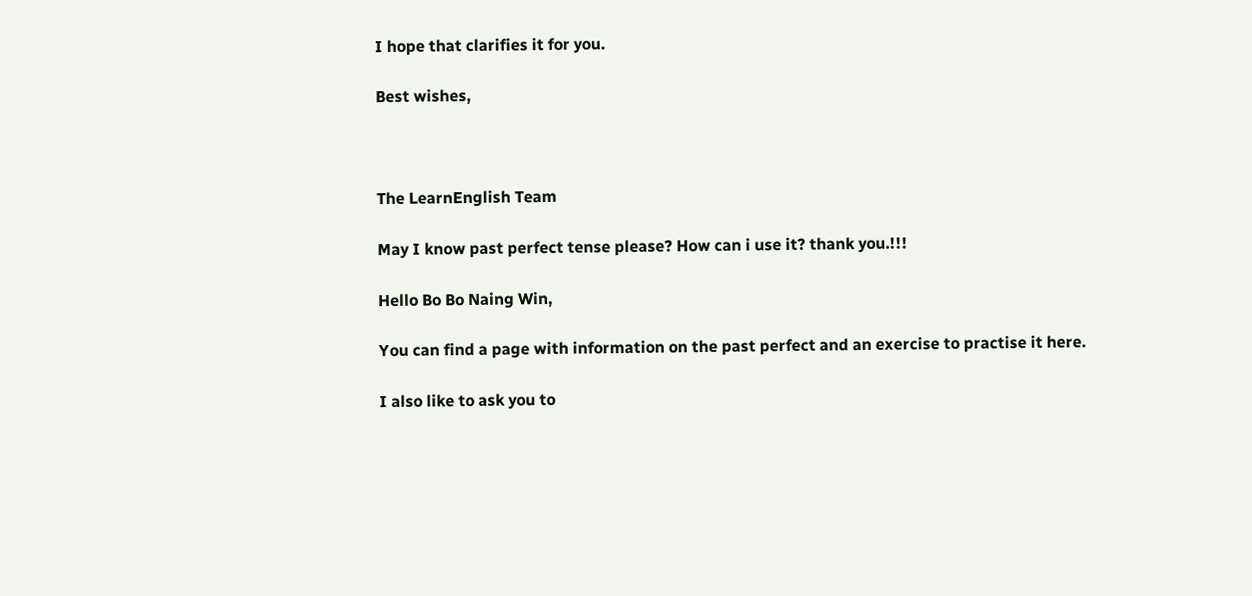I hope that clarifies it for you.

Best wishes,



The LearnEnglish Team

May I know past perfect tense please? How can i use it? thank you.!!!

Hello Bo Bo Naing Win,

You can find a page with information on the past perfect and an exercise to practise it here.

I also like to ask you to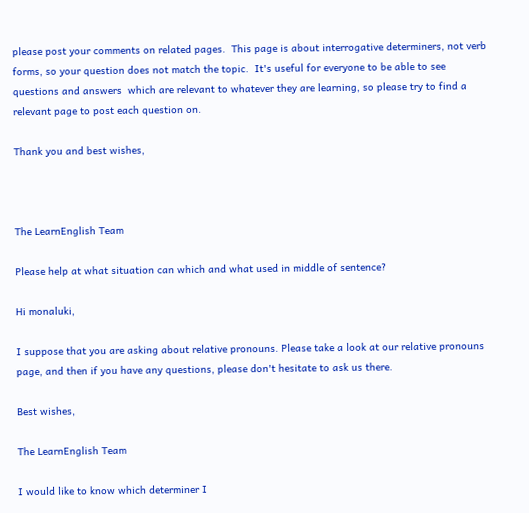please post your comments on related pages.  This page is about interrogative determiners, not verb forms, so your question does not match the topic.  It's useful for everyone to be able to see questions and answers  which are relevant to whatever they are learning, so please try to find a relevant page to post each question on.

Thank you and best wishes,



The LearnEnglish Team

Please help at what situation can which and what used in middle of sentence?

Hi monaluki,

I suppose that you are asking about relative pronouns. Please take a look at our relative pronouns page, and then if you have any questions, please don't hesitate to ask us there.

Best wishes,

The LearnEnglish Team

I would like to know which determiner I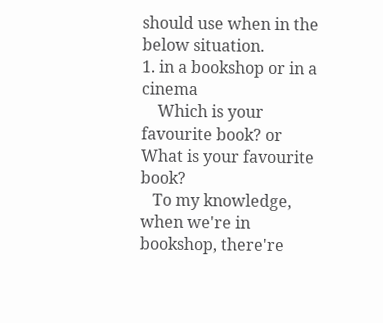should use when in the below situation.
1. in a bookshop or in a cinema
    Which is your favourite book? or What is your favourite book?
   To my knowledge, when we're in bookshop, there're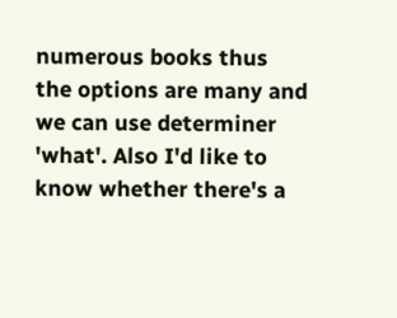numerous books thus the options are many and we can use determiner 'what'. Also I'd like to know whether there's a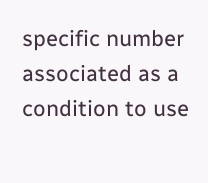specific number associated as a condition to use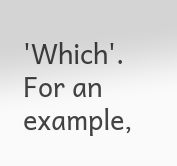'Which'. For an example,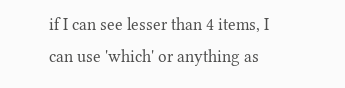if I can see lesser than 4 items, I can use 'which' or anything as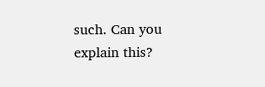such. Can you explain this?